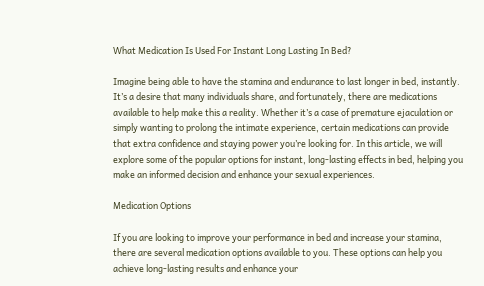What Medication Is Used For Instant Long Lasting In Bed?

Imagine being able to have the stamina and endurance to last longer in bed, instantly. It’s a desire that many individuals share, and fortunately, there are medications available to help make this a reality. Whether it’s a case of premature ejaculation or simply wanting to prolong the intimate experience, certain medications can provide that extra confidence and staying power you’re looking for. In this article, we will explore some of the popular options for instant, long-lasting effects in bed, helping you make an informed decision and enhance your sexual experiences.

Medication Options

If you are looking to improve your performance in bed and increase your stamina, there are several medication options available to you. These options can help you achieve long-lasting results and enhance your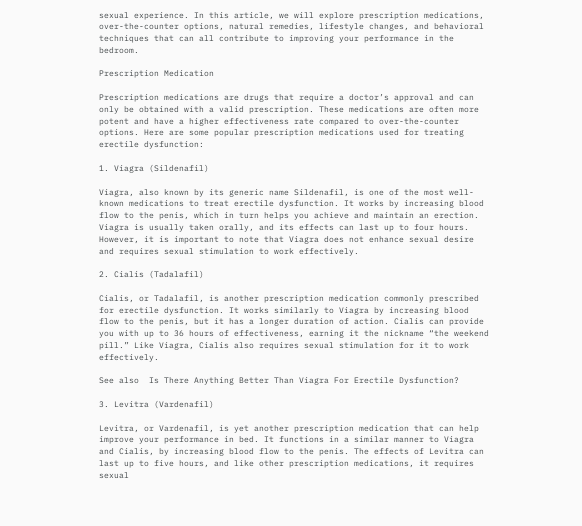sexual experience. In this article, we will explore prescription medications, over-the-counter options, natural remedies, lifestyle changes, and behavioral techniques that can all contribute to improving your performance in the bedroom.

Prescription Medication

Prescription medications are drugs that require a doctor’s approval and can only be obtained with a valid prescription. These medications are often more potent and have a higher effectiveness rate compared to over-the-counter options. Here are some popular prescription medications used for treating erectile dysfunction:

1. Viagra (Sildenafil)

Viagra, also known by its generic name Sildenafil, is one of the most well-known medications to treat erectile dysfunction. It works by increasing blood flow to the penis, which in turn helps you achieve and maintain an erection. Viagra is usually taken orally, and its effects can last up to four hours. However, it is important to note that Viagra does not enhance sexual desire and requires sexual stimulation to work effectively.

2. Cialis (Tadalafil)

Cialis, or Tadalafil, is another prescription medication commonly prescribed for erectile dysfunction. It works similarly to Viagra by increasing blood flow to the penis, but it has a longer duration of action. Cialis can provide you with up to 36 hours of effectiveness, earning it the nickname “the weekend pill.” Like Viagra, Cialis also requires sexual stimulation for it to work effectively.

See also  Is There Anything Better Than Viagra For Erectile Dysfunction?

3. Levitra (Vardenafil)

Levitra, or Vardenafil, is yet another prescription medication that can help improve your performance in bed. It functions in a similar manner to Viagra and Cialis, by increasing blood flow to the penis. The effects of Levitra can last up to five hours, and like other prescription medications, it requires sexual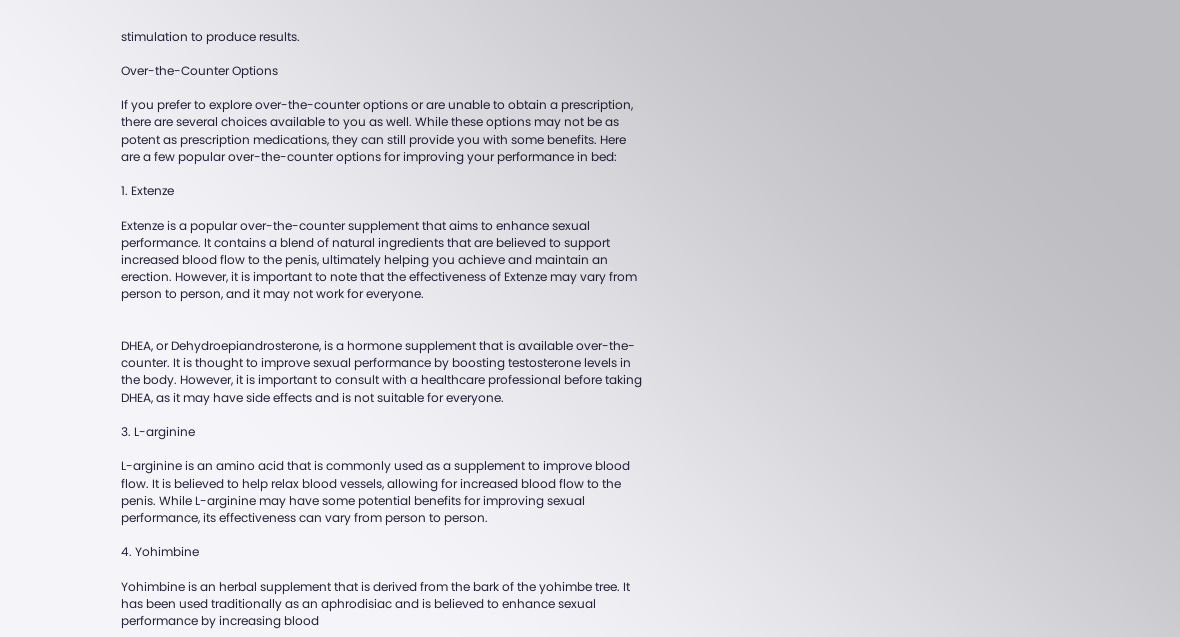stimulation to produce results.

Over-the-Counter Options

If you prefer to explore over-the-counter options or are unable to obtain a prescription, there are several choices available to you as well. While these options may not be as potent as prescription medications, they can still provide you with some benefits. Here are a few popular over-the-counter options for improving your performance in bed:

1. Extenze

Extenze is a popular over-the-counter supplement that aims to enhance sexual performance. It contains a blend of natural ingredients that are believed to support increased blood flow to the penis, ultimately helping you achieve and maintain an erection. However, it is important to note that the effectiveness of Extenze may vary from person to person, and it may not work for everyone.


DHEA, or Dehydroepiandrosterone, is a hormone supplement that is available over-the-counter. It is thought to improve sexual performance by boosting testosterone levels in the body. However, it is important to consult with a healthcare professional before taking DHEA, as it may have side effects and is not suitable for everyone.

3. L-arginine

L-arginine is an amino acid that is commonly used as a supplement to improve blood flow. It is believed to help relax blood vessels, allowing for increased blood flow to the penis. While L-arginine may have some potential benefits for improving sexual performance, its effectiveness can vary from person to person.

4. Yohimbine

Yohimbine is an herbal supplement that is derived from the bark of the yohimbe tree. It has been used traditionally as an aphrodisiac and is believed to enhance sexual performance by increasing blood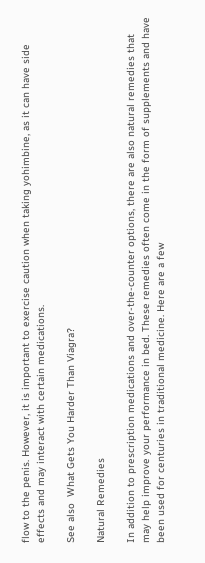flow to the penis. However, it is important to exercise caution when taking yohimbine, as it can have side effects and may interact with certain medications.

See also  What Gets You Harder Than Viagra?

Natural Remedies

In addition to prescription medications and over-the-counter options, there are also natural remedies that may help improve your performance in bed. These remedies often come in the form of supplements and have been used for centuries in traditional medicine. Here are a few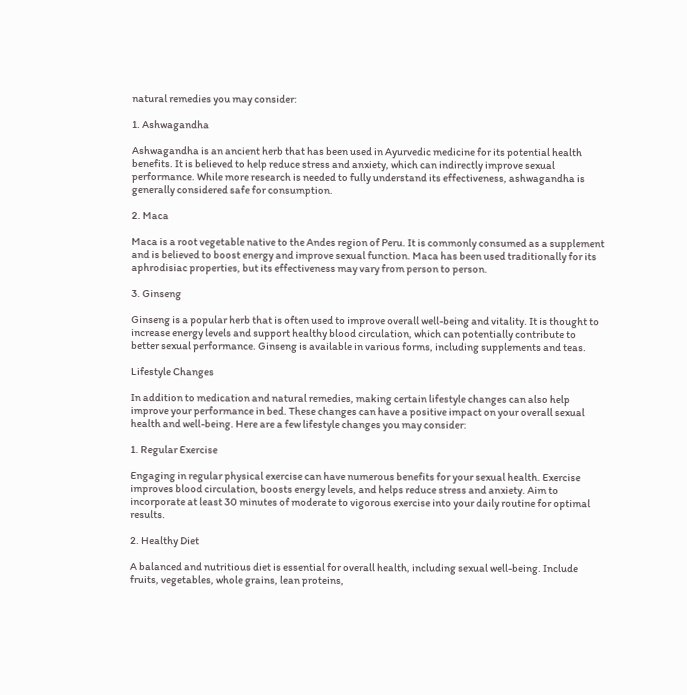natural remedies you may consider:

1. Ashwagandha

Ashwagandha is an ancient herb that has been used in Ayurvedic medicine for its potential health benefits. It is believed to help reduce stress and anxiety, which can indirectly improve sexual performance. While more research is needed to fully understand its effectiveness, ashwagandha is generally considered safe for consumption.

2. Maca

Maca is a root vegetable native to the Andes region of Peru. It is commonly consumed as a supplement and is believed to boost energy and improve sexual function. Maca has been used traditionally for its aphrodisiac properties, but its effectiveness may vary from person to person.

3. Ginseng

Ginseng is a popular herb that is often used to improve overall well-being and vitality. It is thought to increase energy levels and support healthy blood circulation, which can potentially contribute to better sexual performance. Ginseng is available in various forms, including supplements and teas.

Lifestyle Changes

In addition to medication and natural remedies, making certain lifestyle changes can also help improve your performance in bed. These changes can have a positive impact on your overall sexual health and well-being. Here are a few lifestyle changes you may consider:

1. Regular Exercise

Engaging in regular physical exercise can have numerous benefits for your sexual health. Exercise improves blood circulation, boosts energy levels, and helps reduce stress and anxiety. Aim to incorporate at least 30 minutes of moderate to vigorous exercise into your daily routine for optimal results.

2. Healthy Diet

A balanced and nutritious diet is essential for overall health, including sexual well-being. Include fruits, vegetables, whole grains, lean proteins,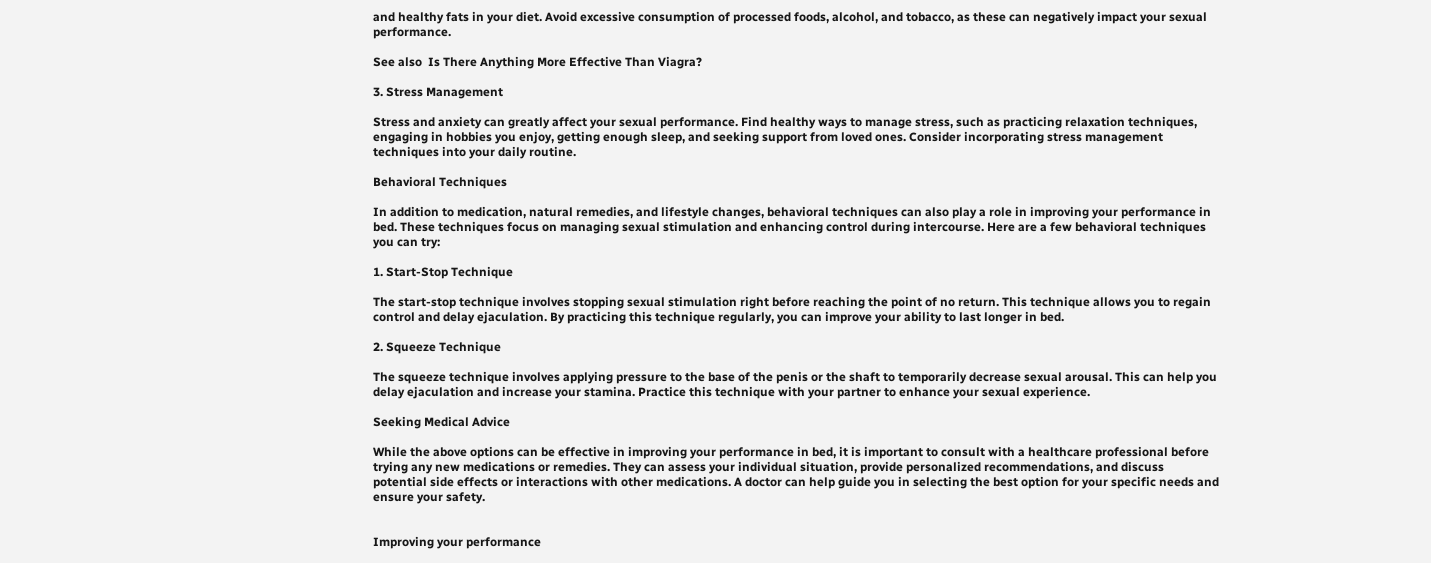and healthy fats in your diet. Avoid excessive consumption of processed foods, alcohol, and tobacco, as these can negatively impact your sexual performance.

See also  Is There Anything More Effective Than Viagra?

3. Stress Management

Stress and anxiety can greatly affect your sexual performance. Find healthy ways to manage stress, such as practicing relaxation techniques, engaging in hobbies you enjoy, getting enough sleep, and seeking support from loved ones. Consider incorporating stress management techniques into your daily routine.

Behavioral Techniques

In addition to medication, natural remedies, and lifestyle changes, behavioral techniques can also play a role in improving your performance in bed. These techniques focus on managing sexual stimulation and enhancing control during intercourse. Here are a few behavioral techniques you can try:

1. Start-Stop Technique

The start-stop technique involves stopping sexual stimulation right before reaching the point of no return. This technique allows you to regain control and delay ejaculation. By practicing this technique regularly, you can improve your ability to last longer in bed.

2. Squeeze Technique

The squeeze technique involves applying pressure to the base of the penis or the shaft to temporarily decrease sexual arousal. This can help you delay ejaculation and increase your stamina. Practice this technique with your partner to enhance your sexual experience.

Seeking Medical Advice

While the above options can be effective in improving your performance in bed, it is important to consult with a healthcare professional before trying any new medications or remedies. They can assess your individual situation, provide personalized recommendations, and discuss potential side effects or interactions with other medications. A doctor can help guide you in selecting the best option for your specific needs and ensure your safety.


Improving your performance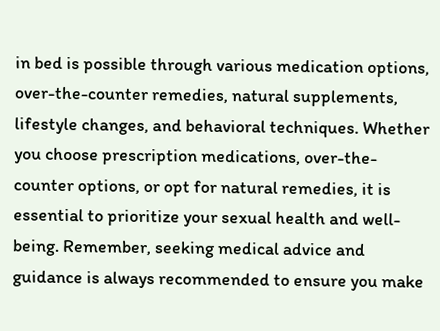in bed is possible through various medication options, over-the-counter remedies, natural supplements, lifestyle changes, and behavioral techniques. Whether you choose prescription medications, over-the-counter options, or opt for natural remedies, it is essential to prioritize your sexual health and well-being. Remember, seeking medical advice and guidance is always recommended to ensure you make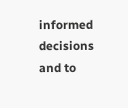informed decisions and to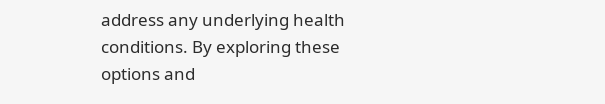address any underlying health conditions. By exploring these options and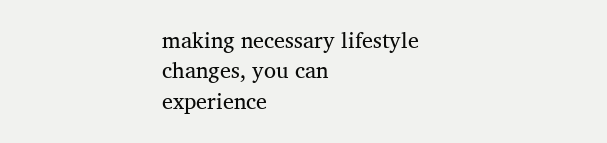making necessary lifestyle changes, you can experience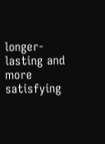longer-lasting and more satisfying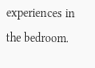experiences in the bedroom.